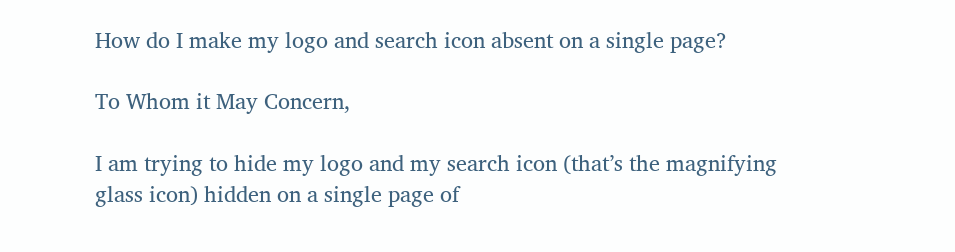How do I make my logo and search icon absent on a single page?

To Whom it May Concern,

I am trying to hide my logo and my search icon (that’s the magnifying glass icon) hidden on a single page of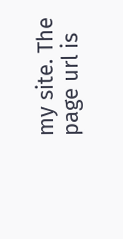my site. The page url is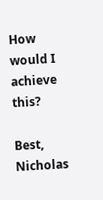How would I achieve this?

Best, Nicholas